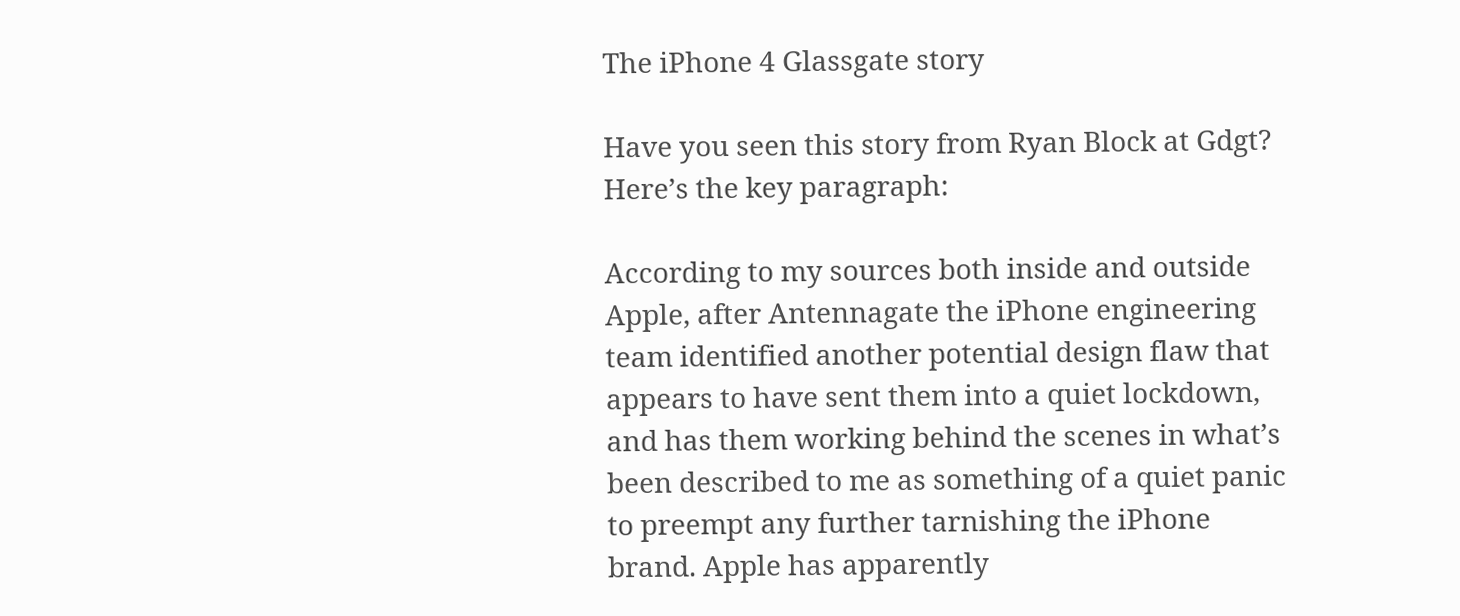The iPhone 4 Glassgate story

Have you seen this story from Ryan Block at Gdgt? Here’s the key paragraph:

According to my sources both inside and outside Apple, after Antennagate the iPhone engineering team identified another potential design flaw that appears to have sent them into a quiet lockdown, and has them working behind the scenes in what’s been described to me as something of a quiet panic to preempt any further tarnishing the iPhone brand. Apple has apparently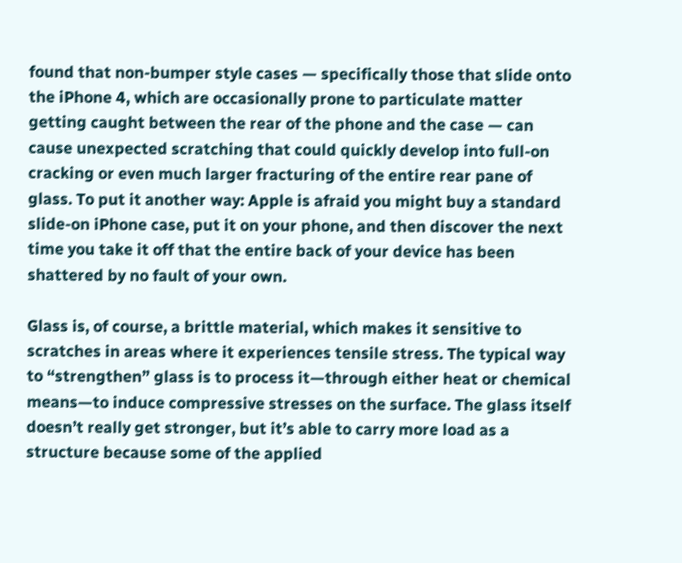found that non-bumper style cases — specifically those that slide onto the iPhone 4, which are occasionally prone to particulate matter getting caught between the rear of the phone and the case — can cause unexpected scratching that could quickly develop into full-on cracking or even much larger fracturing of the entire rear pane of glass. To put it another way: Apple is afraid you might buy a standard slide-on iPhone case, put it on your phone, and then discover the next time you take it off that the entire back of your device has been shattered by no fault of your own.

Glass is, of course, a brittle material, which makes it sensitive to scratches in areas where it experiences tensile stress. The typical way to “strengthen” glass is to process it—through either heat or chemical means—to induce compressive stresses on the surface. The glass itself doesn’t really get stronger, but it’s able to carry more load as a structure because some of the applied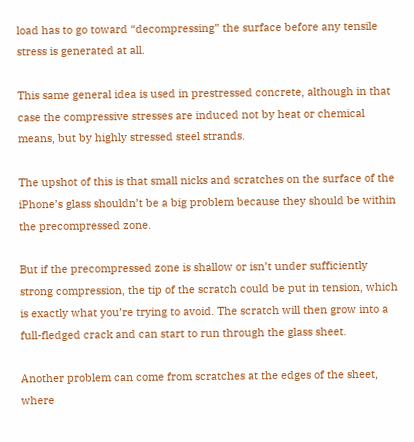load has to go toward “decompressing” the surface before any tensile stress is generated at all.

This same general idea is used in prestressed concrete, although in that case the compressive stresses are induced not by heat or chemical means, but by highly stressed steel strands.

The upshot of this is that small nicks and scratches on the surface of the iPhone’s glass shouldn’t be a big problem because they should be within the precompressed zone.

But if the precompressed zone is shallow or isn’t under sufficiently strong compression, the tip of the scratch could be put in tension, which is exactly what you’re trying to avoid. The scratch will then grow into a full-fledged crack and can start to run through the glass sheet.

Another problem can come from scratches at the edges of the sheet, where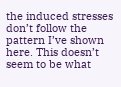the induced stresses don’t follow the pattern I’ve shown here. This doesn’t seem to be what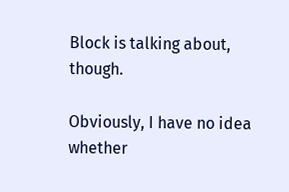Block is talking about, though.

Obviously, I have no idea whether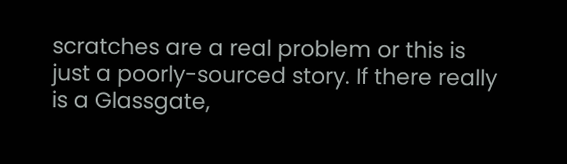scratches are a real problem or this is just a poorly-sourced story. If there really is a Glassgate,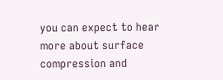you can expect to hear more about surface compression and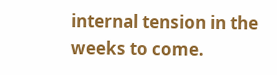internal tension in the weeks to come.